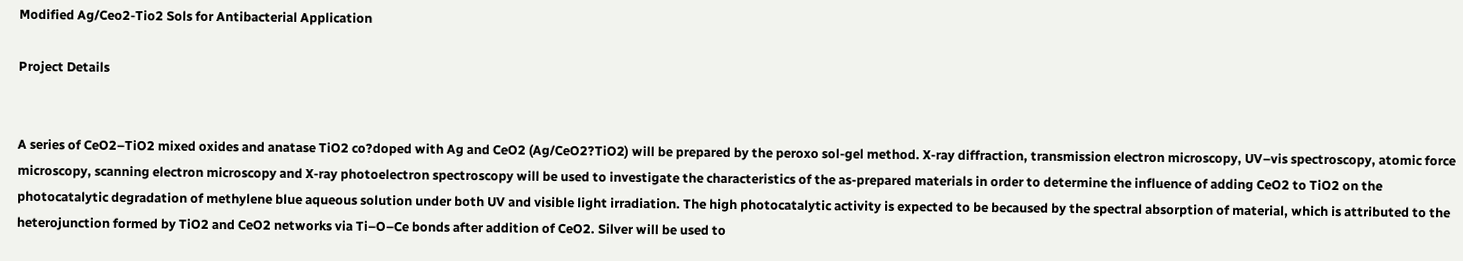Modified Ag/Ceo2-Tio2 Sols for Antibacterial Application

Project Details


A series of CeO2–TiO2 mixed oxides and anatase TiO2 co?doped with Ag and CeO2 (Ag/CeO2?TiO2) will be prepared by the peroxo sol-gel method. X-ray diffraction, transmission electron microscopy, UV–vis spectroscopy, atomic force microscopy, scanning electron microscopy and X-ray photoelectron spectroscopy will be used to investigate the characteristics of the as-prepared materials in order to determine the influence of adding CeO2 to TiO2 on the photocatalytic degradation of methylene blue aqueous solution under both UV and visible light irradiation. The high photocatalytic activity is expected to be becaused by the spectral absorption of material, which is attributed to the heterojunction formed by TiO2 and CeO2 networks via Ti–O–Ce bonds after addition of CeO2. Silver will be used to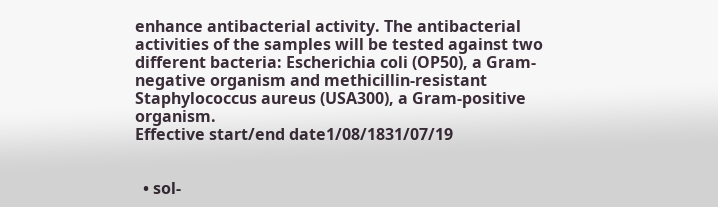enhance antibacterial activity. The antibacterial activities of the samples will be tested against two different bacteria: Escherichia coli (OP50), a Gram-negative organism and methicillin-resistant Staphylococcus aureus (USA300), a Gram-positive organism.
Effective start/end date1/08/1831/07/19


  • sol-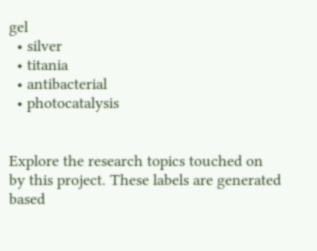gel
  • silver
  • titania
  • antibacterial
  • photocatalysis


Explore the research topics touched on by this project. These labels are generated based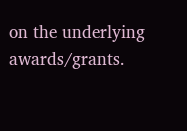on the underlying awards/grants.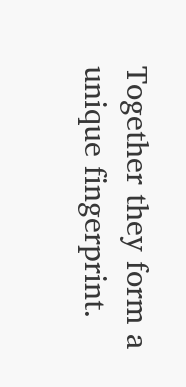Together they form a unique fingerprint.